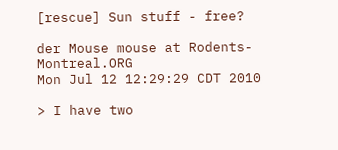[rescue] Sun stuff - free?

der Mouse mouse at Rodents-Montreal.ORG
Mon Jul 12 12:29:29 CDT 2010

> I have two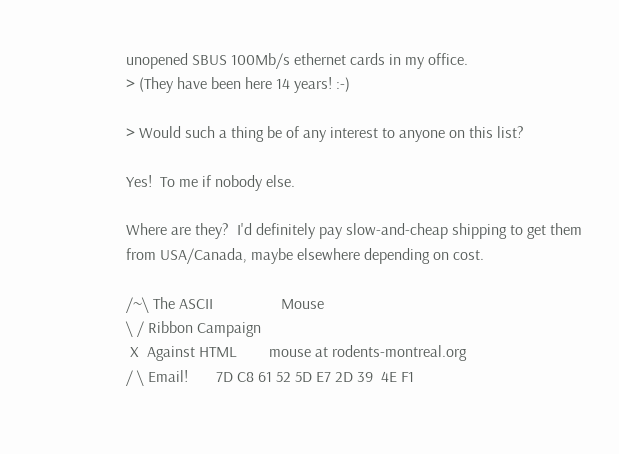unopened SBUS 100Mb/s ethernet cards in my office.
> (They have been here 14 years! :-)

> Would such a thing be of any interest to anyone on this list?

Yes!  To me if nobody else.

Where are they?  I'd definitely pay slow-and-cheap shipping to get them
from USA/Canada, maybe elsewhere depending on cost.

/~\ The ASCII                 Mouse
\ / Ribbon Campaign
 X  Against HTML        mouse at rodents-montreal.org
/ \ Email!       7D C8 61 52 5D E7 2D 39  4E F1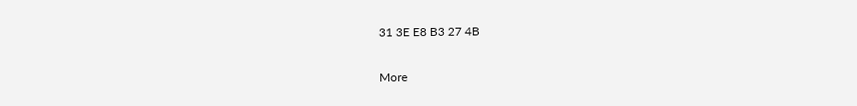31 3E E8 B3 27 4B

More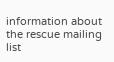information about the rescue mailing list